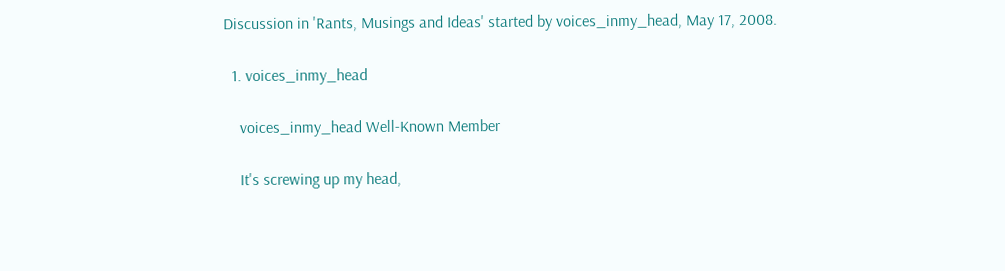Discussion in 'Rants, Musings and Ideas' started by voices_inmy_head, May 17, 2008.

  1. voices_inmy_head

    voices_inmy_head Well-Known Member

    It's screwing up my head,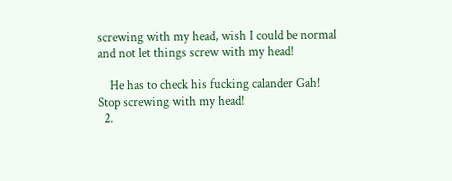screwing with my head, wish I could be normal and not let things screw with my head!

    He has to check his fucking calander Gah! Stop screwing with my head!
  2.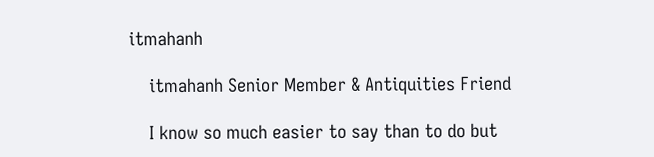itmahanh

    itmahanh Senior Member & Antiquities Friend

    I know so much easier to say than to do but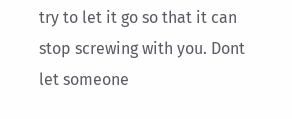try to let it go so that it can stop screwing with you. Dont let someone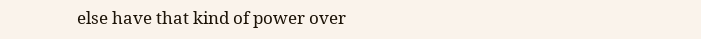else have that kind of power over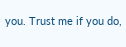you. Trust me if you do,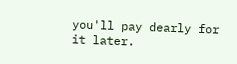you'll pay dearly for it later.